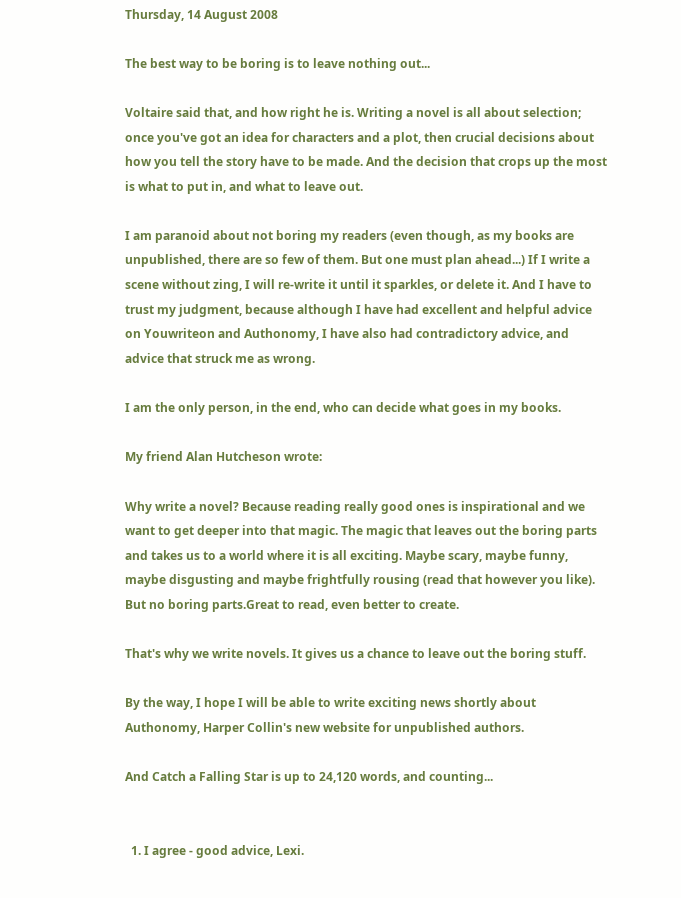Thursday, 14 August 2008

The best way to be boring is to leave nothing out...

Voltaire said that, and how right he is. Writing a novel is all about selection; once you've got an idea for characters and a plot, then crucial decisions about how you tell the story have to be made. And the decision that crops up the most is what to put in, and what to leave out.

I am paranoid about not boring my readers (even though, as my books are unpublished, there are so few of them. But one must plan ahead...) If I write a scene without zing, I will re-write it until it sparkles, or delete it. And I have to trust my judgment, because although I have had excellent and helpful advice on Youwriteon and Authonomy, I have also had contradictory advice, and advice that struck me as wrong.

I am the only person, in the end, who can decide what goes in my books.

My friend Alan Hutcheson wrote:

Why write a novel? Because reading really good ones is inspirational and we want to get deeper into that magic. The magic that leaves out the boring parts and takes us to a world where it is all exciting. Maybe scary, maybe funny, maybe disgusting and maybe frightfully rousing (read that however you like). But no boring parts.Great to read, even better to create.

That's why we write novels. It gives us a chance to leave out the boring stuff.

By the way, I hope I will be able to write exciting news shortly about Authonomy, Harper Collin's new website for unpublished authors.

And Catch a Falling Star is up to 24,120 words, and counting...


  1. I agree - good advice, Lexi.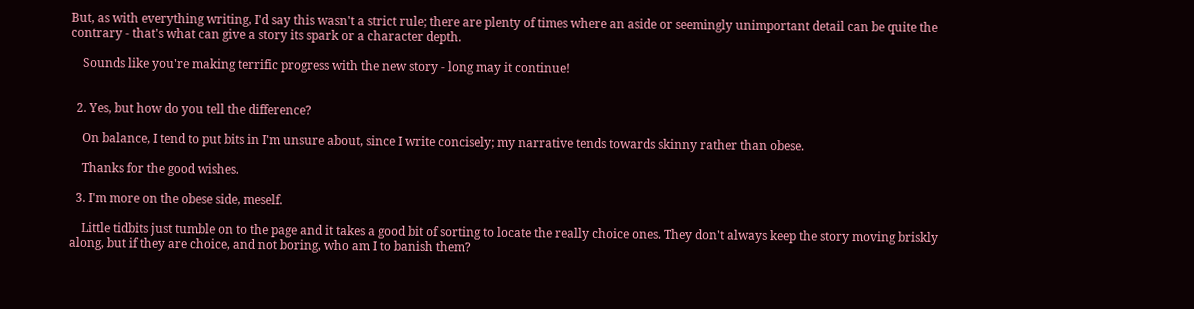But, as with everything writing, I'd say this wasn't a strict rule; there are plenty of times where an aside or seemingly unimportant detail can be quite the contrary - that's what can give a story its spark or a character depth.

    Sounds like you're making terrific progress with the new story - long may it continue!


  2. Yes, but how do you tell the difference?

    On balance, I tend to put bits in I'm unsure about, since I write concisely; my narrative tends towards skinny rather than obese.

    Thanks for the good wishes.

  3. I'm more on the obese side, meself.

    Little tidbits just tumble on to the page and it takes a good bit of sorting to locate the really choice ones. They don't always keep the story moving briskly along, but if they are choice, and not boring, who am I to banish them?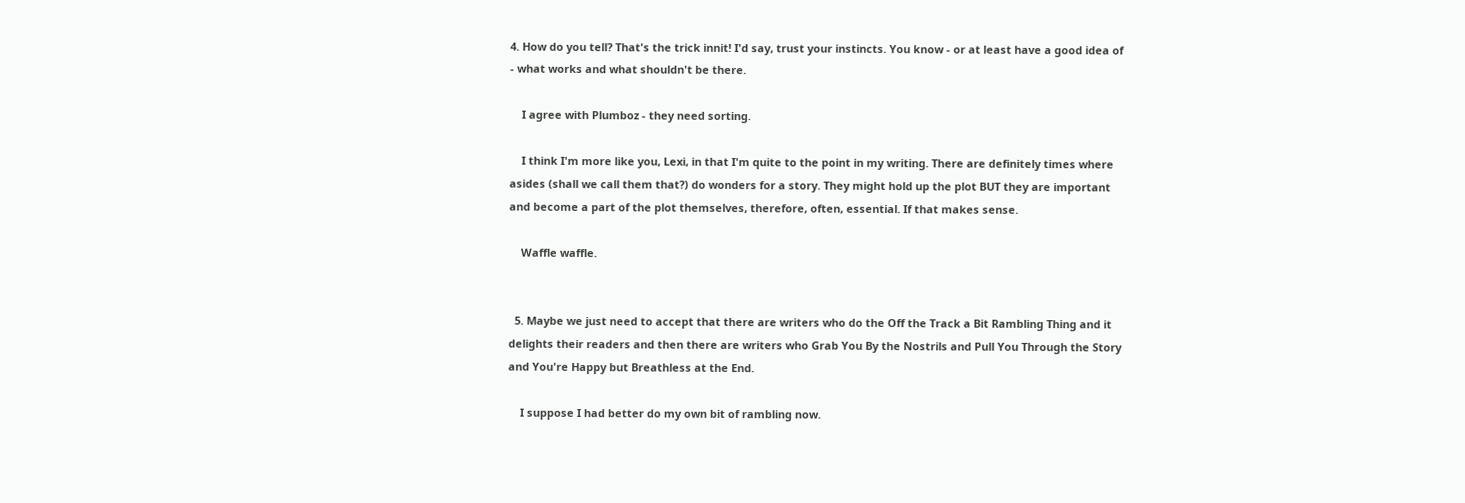4. How do you tell? That's the trick innit! I'd say, trust your instincts. You know - or at least have a good idea of - what works and what shouldn't be there.

    I agree with Plumboz - they need sorting.

    I think I'm more like you, Lexi, in that I'm quite to the point in my writing. There are definitely times where asides (shall we call them that?) do wonders for a story. They might hold up the plot BUT they are important and become a part of the plot themselves, therefore, often, essential. If that makes sense.

    Waffle waffle.


  5. Maybe we just need to accept that there are writers who do the Off the Track a Bit Rambling Thing and it delights their readers and then there are writers who Grab You By the Nostrils and Pull You Through the Story and You're Happy but Breathless at the End.

    I suppose I had better do my own bit of rambling now.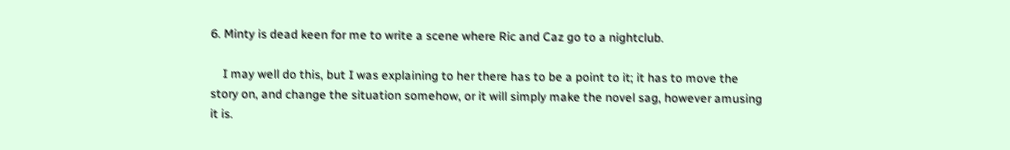6. Minty is dead keen for me to write a scene where Ric and Caz go to a nightclub.

    I may well do this, but I was explaining to her there has to be a point to it; it has to move the story on, and change the situation somehow, or it will simply make the novel sag, however amusing it is.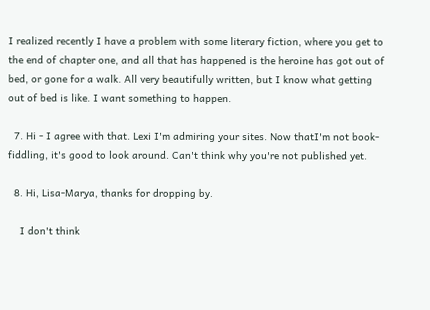I realized recently I have a problem with some literary fiction, where you get to the end of chapter one, and all that has happened is the heroine has got out of bed, or gone for a walk. All very beautifully written, but I know what getting out of bed is like. I want something to happen.

  7. Hi - I agree with that. Lexi I'm admiring your sites. Now thatI'm not book-fiddling, it's good to look around. Can't think why you're not published yet.

  8. Hi, Lisa-Marya, thanks for dropping by.

    I don't think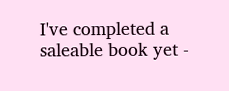I've completed a saleable book yet -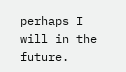perhaps I will in the future.